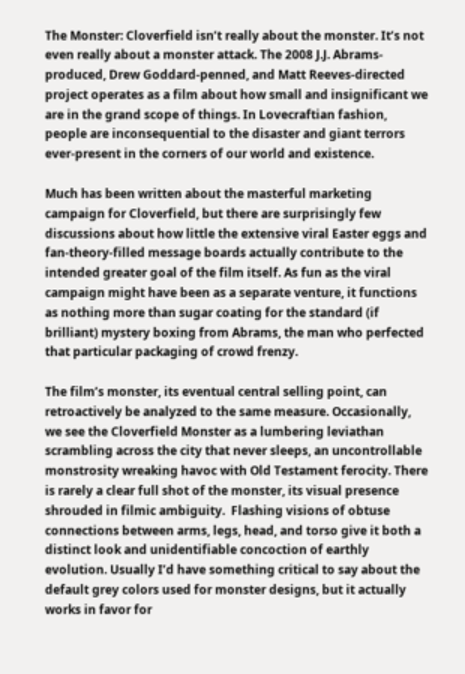The Monster: Cloverfield isn’t really about the monster. It’s not even really about a monster attack. The 2008 J.J. Abrams-produced, Drew Goddard-penned, and Matt Reeves-directed project operates as a film about how small and insignificant we are in the grand scope of things. In Lovecraftian fashion, people are inconsequential to the disaster and giant terrors ever-present in the corners of our world and existence.

Much has been written about the masterful marketing campaign for Cloverfield, but there are surprisingly few discussions about how little the extensive viral Easter eggs and fan-theory-filled message boards actually contribute to the intended greater goal of the film itself. As fun as the viral campaign might have been as a separate venture, it functions as nothing more than sugar coating for the standard (if brilliant) mystery boxing from Abrams, the man who perfected that particular packaging of crowd frenzy.

The film’s monster, its eventual central selling point, can retroactively be analyzed to the same measure. Occasionally, we see the Cloverfield Monster as a lumbering leviathan scrambling across the city that never sleeps, an uncontrollable monstrosity wreaking havoc with Old Testament ferocity. There is rarely a clear full shot of the monster, its visual presence shrouded in filmic ambiguity.  Flashing visions of obtuse connections between arms, legs, head, and torso give it both a distinct look and unidentifiable concoction of earthly evolution. Usually I’d have something critical to say about the default grey colors used for monster designs, but it actually works in favor for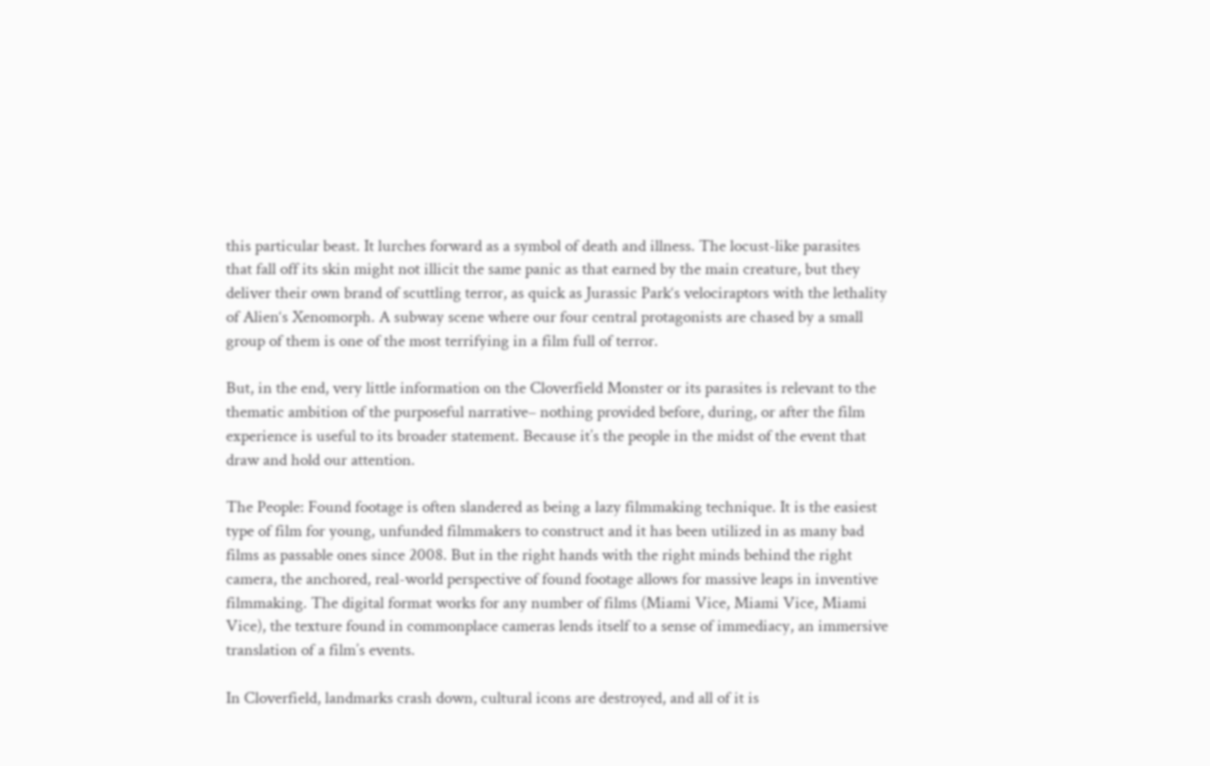this particular beast. It lurches forward as a symbol of death and illness. The locust-like parasites that fall off its skin might not illicit the same panic as that earned by the main creature, but they deliver their own brand of scuttling terror, as quick as Jurassic Park‘s velociraptors with the lethality of Alien‘s Xenomorph. A subway scene where our four central protagonists are chased by a small group of them is one of the most terrifying in a film full of terror.

But, in the end, very little information on the Cloverfield Monster or its parasites is relevant to the thematic ambition of the purposeful narrative– nothing provided before, during, or after the film experience is useful to its broader statement. Because it’s the people in the midst of the event that draw and hold our attention.

The People: Found footage is often slandered as being a lazy filmmaking technique. It is the easiest type of film for young, unfunded filmmakers to construct and it has been utilized in as many bad films as passable ones since 2008. But in the right hands with the right minds behind the right camera, the anchored, real-world perspective of found footage allows for massive leaps in inventive filmmaking. The digital format works for any number of films (Miami Vice, Miami Vice, Miami Vice), the texture found in commonplace cameras lends itself to a sense of immediacy, an immersive translation of a film’s events.

In Cloverfield, landmarks crash down, cultural icons are destroyed, and all of it is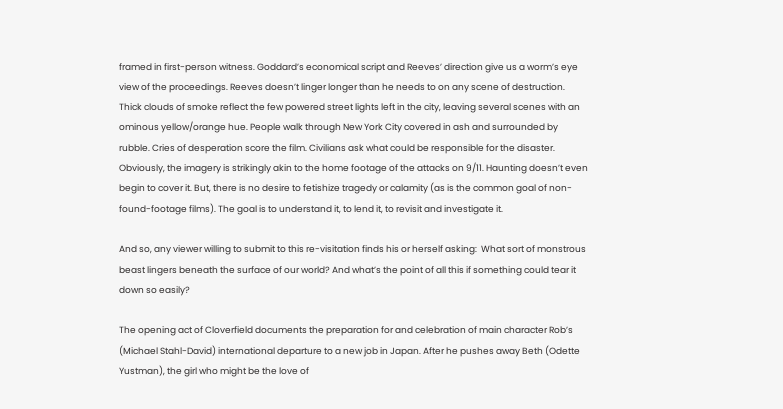framed in first-person witness. Goddard’s economical script and Reeves’ direction give us a worm’s eye view of the proceedings. Reeves doesn’t linger longer than he needs to on any scene of destruction.  Thick clouds of smoke reflect the few powered street lights left in the city, leaving several scenes with an ominous yellow/orange hue. People walk through New York City covered in ash and surrounded by rubble. Cries of desperation score the film. Civilians ask what could be responsible for the disaster. Obviously, the imagery is strikingly akin to the home footage of the attacks on 9/11. Haunting doesn’t even begin to cover it. But, there is no desire to fetishize tragedy or calamity (as is the common goal of non-found-footage films). The goal is to understand it, to lend it, to revisit and investigate it.

And so, any viewer willing to submit to this re-visitation finds his or herself asking:  What sort of monstrous beast lingers beneath the surface of our world? And what’s the point of all this if something could tear it down so easily?

The opening act of Cloverfield documents the preparation for and celebration of main character Rob’s (Michael Stahl-David) international departure to a new job in Japan. After he pushes away Beth (Odette Yustman), the girl who might be the love of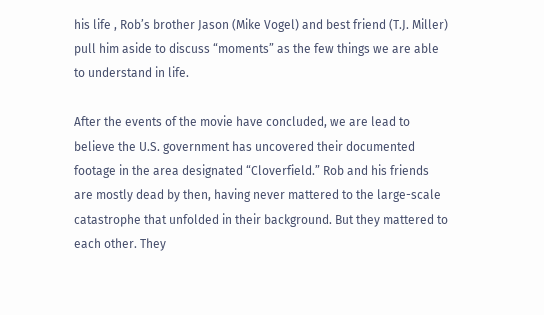his life , Rob’s brother Jason (Mike Vogel) and best friend (T.J. Miller) pull him aside to discuss “moments” as the few things we are able to understand in life.

After the events of the movie have concluded, we are lead to believe the U.S. government has uncovered their documented footage in the area designated “Cloverfield.” Rob and his friends are mostly dead by then, having never mattered to the large-scale catastrophe that unfolded in their background. But they mattered to each other. They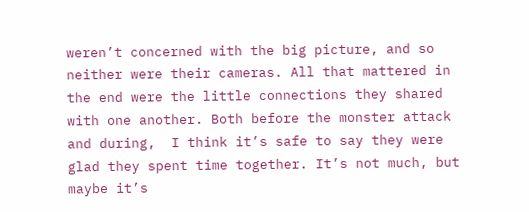weren’t concerned with the big picture, and so neither were their cameras. All that mattered in the end were the little connections they shared with one another. Both before the monster attack and during,  I think it’s safe to say they were glad they spent time together. It’s not much, but maybe it’s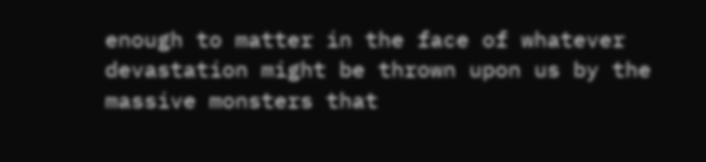enough to matter in the face of whatever devastation might be thrown upon us by the massive monsters that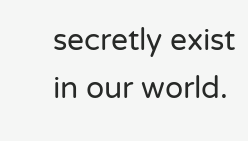secretly exist in our world.